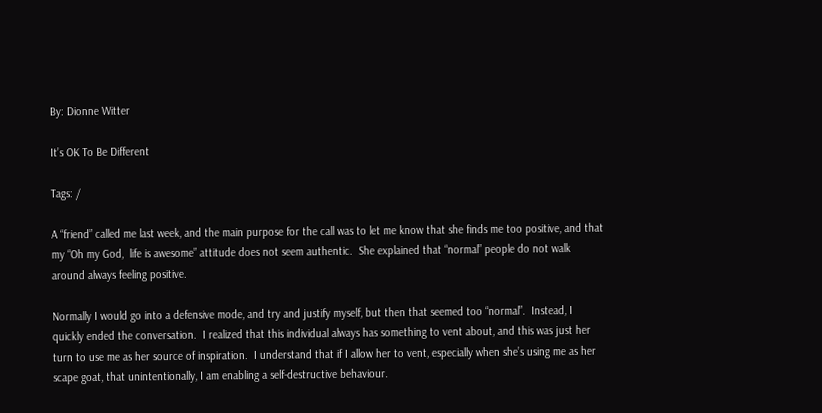By: Dionne Witter

It’s OK To Be Different

Tags: /

A “friend” called me last week, and the main purpose for the call was to let me know that she finds me too positive, and that my “Oh my God,  life is awesome” attitude does not seem authentic.  She explained that “normal” people do not walk around always feeling positive.

Normally I would go into a defensive mode, and try and justify myself, but then that seemed too “normal”.  Instead, I quickly ended the conversation.  I realized that this individual always has something to vent about, and this was just her turn to use me as her source of inspiration.  I understand that if I allow her to vent, especially when she’s using me as her scape goat, that unintentionally, I am enabling a self-destructive behaviour.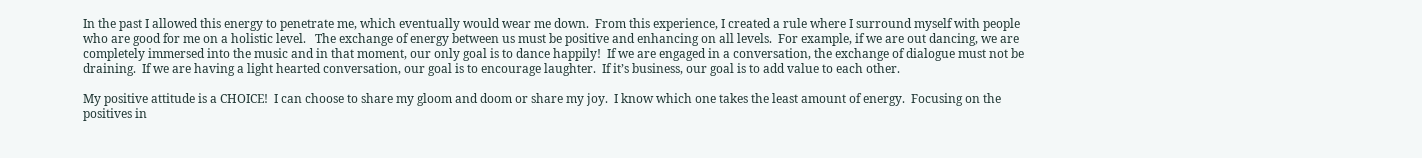In the past I allowed this energy to penetrate me, which eventually would wear me down.  From this experience, I created a rule where I surround myself with people who are good for me on a holistic level.   The exchange of energy between us must be positive and enhancing on all levels.  For example, if we are out dancing, we are completely immersed into the music and in that moment, our only goal is to dance happily!  If we are engaged in a conversation, the exchange of dialogue must not be draining.  If we are having a light hearted conversation, our goal is to encourage laughter.  If it’s business, our goal is to add value to each other.

My positive attitude is a CHOICE!  I can choose to share my gloom and doom or share my joy.  I know which one takes the least amount of energy.  Focusing on the positives in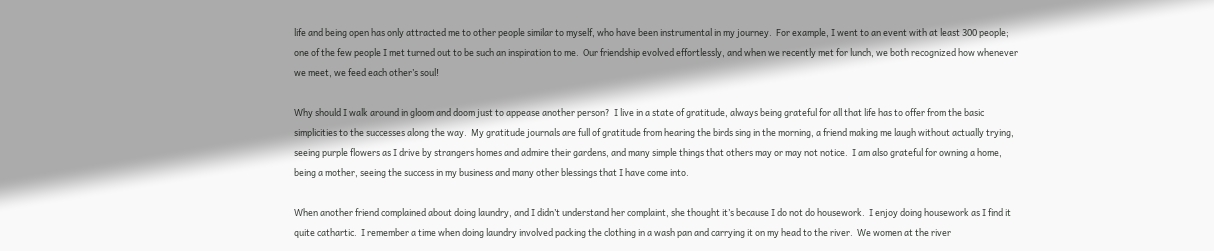life and being open has only attracted me to other people similar to myself, who have been instrumental in my journey.  For example, I went to an event with at least 300 people; one of the few people I met turned out to be such an inspiration to me.  Our friendship evolved effortlessly, and when we recently met for lunch, we both recognized how whenever we meet, we feed each other’s soul!

Why should I walk around in gloom and doom just to appease another person?  I live in a state of gratitude, always being grateful for all that life has to offer from the basic simplicities to the successes along the way.  My gratitude journals are full of gratitude from hearing the birds sing in the morning, a friend making me laugh without actually trying, seeing purple flowers as I drive by strangers homes and admire their gardens, and many simple things that others may or may not notice.  I am also grateful for owning a home, being a mother, seeing the success in my business and many other blessings that I have come into.

When another friend complained about doing laundry, and I didn’t understand her complaint, she thought it’s because I do not do housework.  I enjoy doing housework as I find it quite cathartic.  I remember a time when doing laundry involved packing the clothing in a wash pan and carrying it on my head to the river.  We women at the river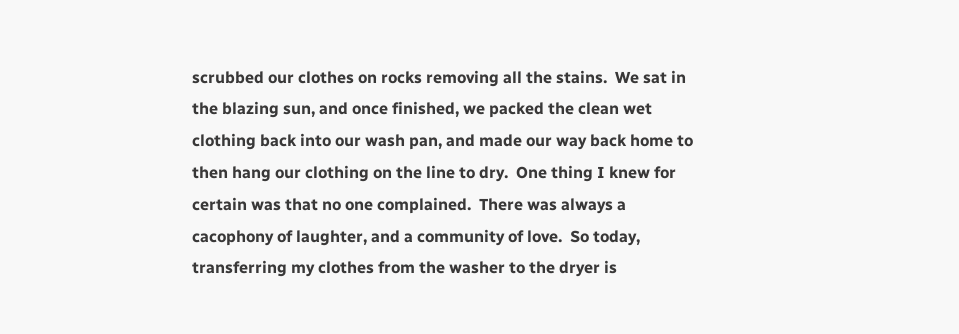scrubbed our clothes on rocks removing all the stains.  We sat in the blazing sun, and once finished, we packed the clean wet clothing back into our wash pan, and made our way back home to then hang our clothing on the line to dry.  One thing I knew for certain was that no one complained.  There was always a cacophony of laughter, and a community of love.  So today, transferring my clothes from the washer to the dryer is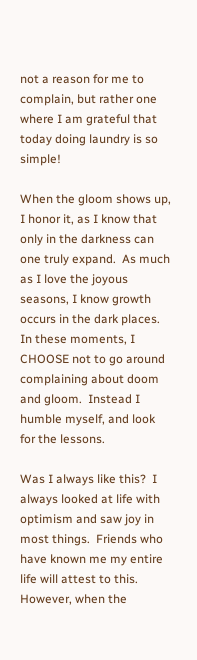not a reason for me to complain, but rather one where I am grateful that today doing laundry is so simple!

When the gloom shows up, I honor it, as I know that only in the darkness can one truly expand.  As much as I love the joyous seasons, I know growth occurs in the dark places.  In these moments, I CHOOSE not to go around complaining about doom and gloom.  Instead I humble myself, and look for the lessons.

Was I always like this?  I always looked at life with optimism and saw joy in most things.  Friends who have known me my entire life will attest to this.  However, when the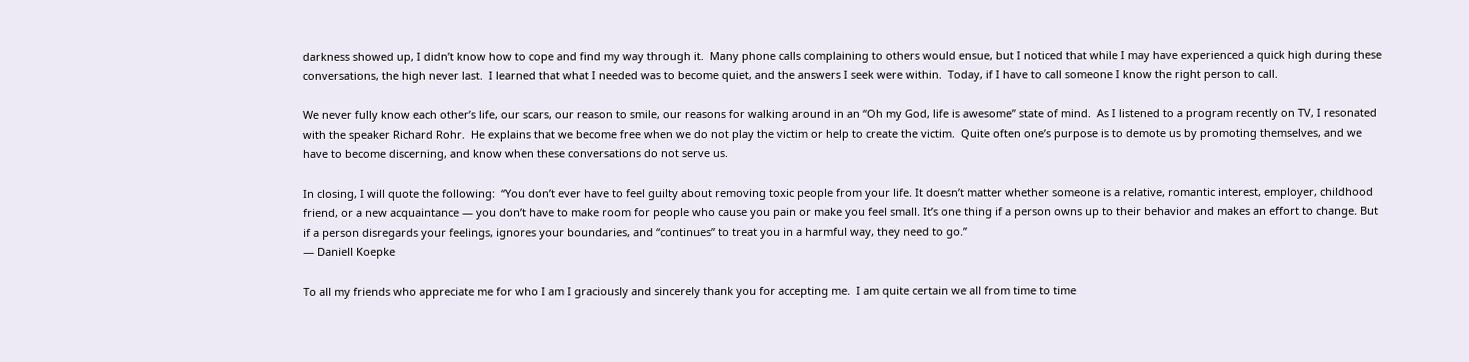darkness showed up, I didn’t know how to cope and find my way through it.  Many phone calls complaining to others would ensue, but I noticed that while I may have experienced a quick high during these conversations, the high never last.  I learned that what I needed was to become quiet, and the answers I seek were within.  Today, if I have to call someone I know the right person to call.

We never fully know each other’s life, our scars, our reason to smile, our reasons for walking around in an “Oh my God, life is awesome” state of mind.  As I listened to a program recently on TV, I resonated with the speaker Richard Rohr.  He explains that we become free when we do not play the victim or help to create the victim.  Quite often one’s purpose is to demote us by promoting themselves, and we have to become discerning, and know when these conversations do not serve us.

In closing, I will quote the following:  “You don’t ever have to feel guilty about removing toxic people from your life. It doesn’t matter whether someone is a relative, romantic interest, employer, childhood friend, or a new acquaintance — you don’t have to make room for people who cause you pain or make you feel small. It’s one thing if a person owns up to their behavior and makes an effort to change. But if a person disregards your feelings, ignores your boundaries, and “continues” to treat you in a harmful way, they need to go.”
— Daniell Koepke

To all my friends who appreciate me for who I am I graciously and sincerely thank you for accepting me.  I am quite certain we all from time to time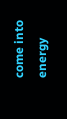come into energy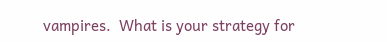vampires.  What is your strategy for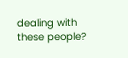dealing with these people?